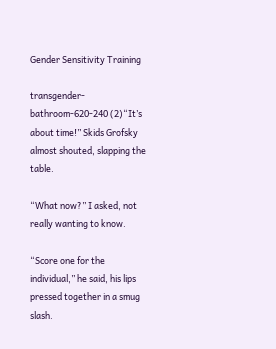Gender Sensitivity Training

transgender-bathroom-620-240 (2)“It’s about time!” Skids Grofsky almost shouted, slapping the table.

“What now?” I asked, not really wanting to know.

“Score one for the individual,” he said, his lips pressed together in a smug slash.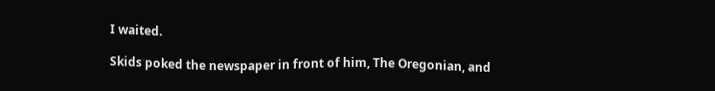I waited.

Skids poked the newspaper in front of him, The Oregonian, and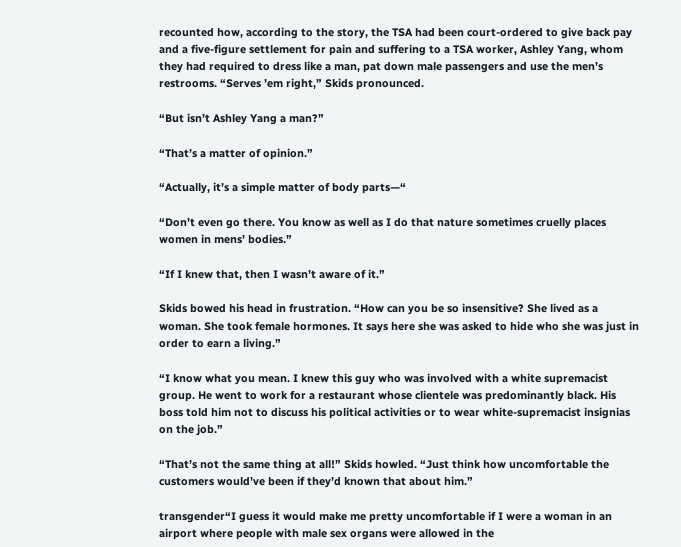recounted how, according to the story, the TSA had been court-ordered to give back pay and a five-figure settlement for pain and suffering to a TSA worker, Ashley Yang, whom they had required to dress like a man, pat down male passengers and use the men’s restrooms. “Serves ’em right,” Skids pronounced.

“But isn’t Ashley Yang a man?”

“That’s a matter of opinion.”

“Actually, it’s a simple matter of body parts—“

“Don’t even go there. You know as well as I do that nature sometimes cruelly places women in mens’ bodies.”

“If I knew that, then I wasn’t aware of it.”

Skids bowed his head in frustration. “How can you be so insensitive? She lived as a woman. She took female hormones. It says here she was asked to hide who she was just in order to earn a living.”

“I know what you mean. I knew this guy who was involved with a white supremacist group. He went to work for a restaurant whose clientele was predominantly black. His boss told him not to discuss his political activities or to wear white-supremacist insignias on the job.”

“That’s not the same thing at all!” Skids howled. “Just think how uncomfortable the customers would’ve been if they’d known that about him.”

transgender“I guess it would make me pretty uncomfortable if I were a woman in an airport where people with male sex organs were allowed in the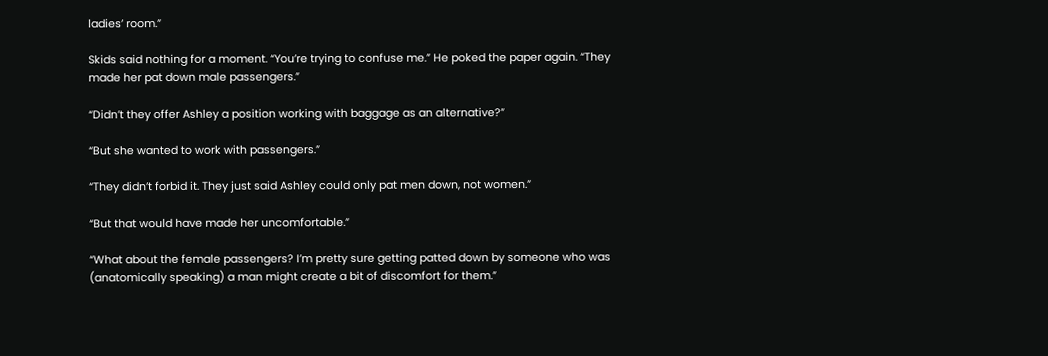ladies’ room.”

Skids said nothing for a moment. “You’re trying to confuse me.” He poked the paper again. “They made her pat down male passengers.”

“Didn’t they offer Ashley a position working with baggage as an alternative?”

“But she wanted to work with passengers.”

“They didn’t forbid it. They just said Ashley could only pat men down, not women.”

“But that would have made her uncomfortable.”

“What about the female passengers? I’m pretty sure getting patted down by someone who was (anatomically speaking) a man might create a bit of discomfort for them.”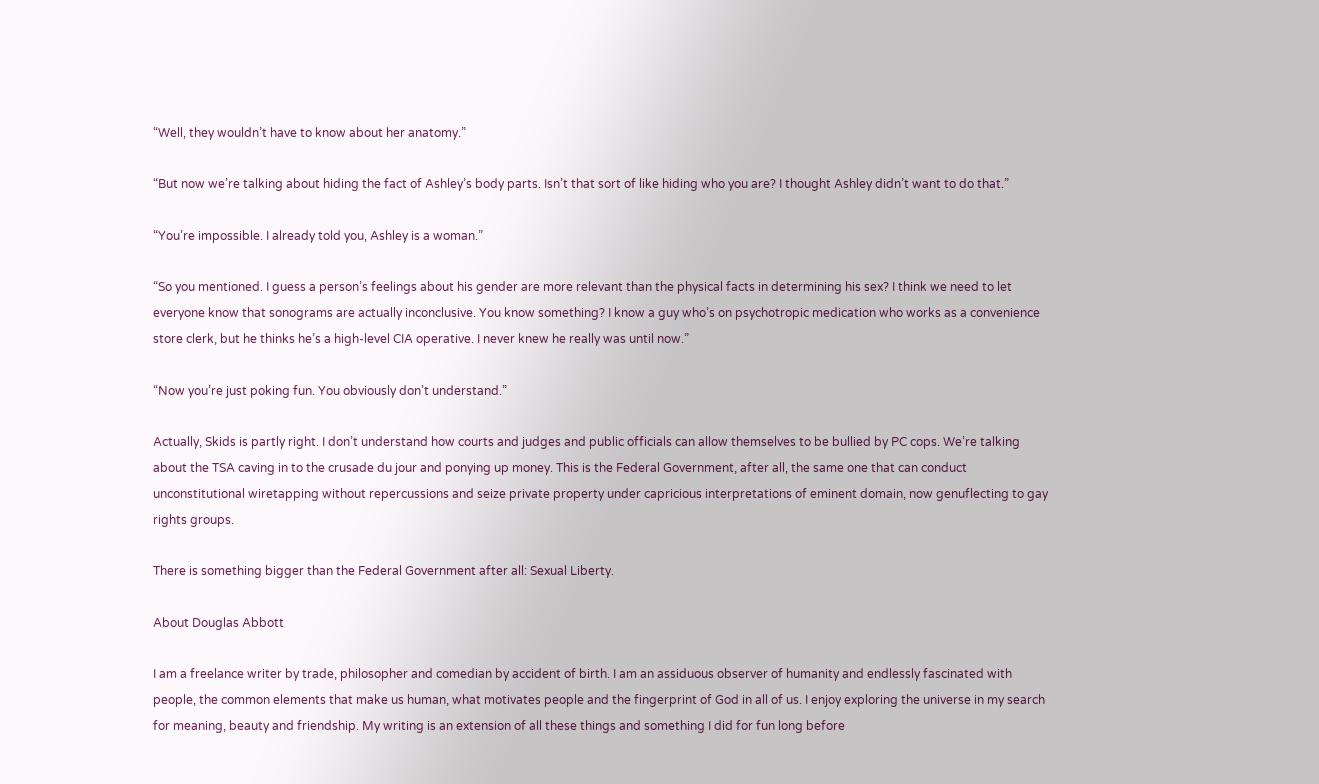“Well, they wouldn’t have to know about her anatomy.”

“But now we’re talking about hiding the fact of Ashley’s body parts. Isn’t that sort of like hiding who you are? I thought Ashley didn’t want to do that.”

“You’re impossible. I already told you, Ashley is a woman.”

“So you mentioned. I guess a person’s feelings about his gender are more relevant than the physical facts in determining his sex? I think we need to let everyone know that sonograms are actually inconclusive. You know something? I know a guy who’s on psychotropic medication who works as a convenience store clerk, but he thinks he’s a high-level CIA operative. I never knew he really was until now.”

“Now you’re just poking fun. You obviously don’t understand.”

Actually, Skids is partly right. I don’t understand how courts and judges and public officials can allow themselves to be bullied by PC cops. We’re talking about the TSA caving in to the crusade du jour and ponying up money. This is the Federal Government, after all, the same one that can conduct unconstitutional wiretapping without repercussions and seize private property under capricious interpretations of eminent domain, now genuflecting to gay rights groups.

There is something bigger than the Federal Government after all: Sexual Liberty.

About Douglas Abbott

I am a freelance writer by trade, philosopher and comedian by accident of birth. I am an assiduous observer of humanity and endlessly fascinated with people, the common elements that make us human, what motivates people and the fingerprint of God in all of us. I enjoy exploring the universe in my search for meaning, beauty and friendship. My writing is an extension of all these things and something I did for fun long before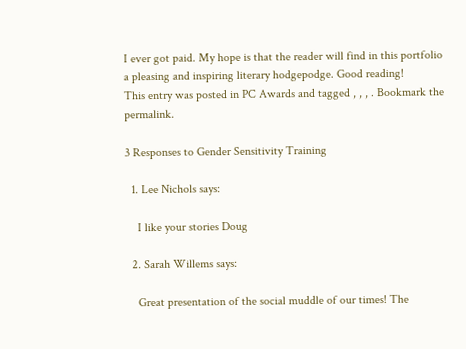I ever got paid. My hope is that the reader will find in this portfolio a pleasing and inspiring literary hodgepodge. Good reading!
This entry was posted in PC Awards and tagged , , , . Bookmark the permalink.

3 Responses to Gender Sensitivity Training

  1. Lee Nichols says:

    I like your stories Doug

  2. Sarah Willems says:

    Great presentation of the social muddle of our times! The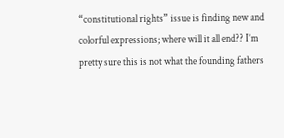“constitutional rights” issue is finding new and colorful expressions; where will it all end?? I’m pretty sure this is not what the founding fathers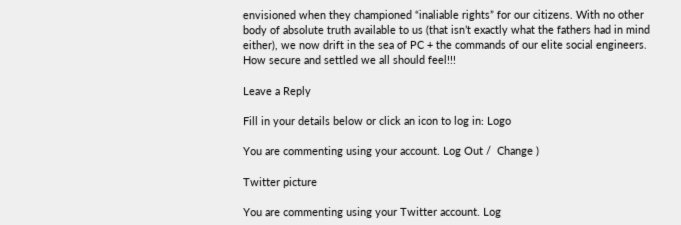envisioned when they championed “inaliable rights” for our citizens. With no other body of absolute truth available to us (that isn’t exactly what the fathers had in mind either), we now drift in the sea of PC + the commands of our elite social engineers. How secure and settled we all should feel!!!

Leave a Reply

Fill in your details below or click an icon to log in: Logo

You are commenting using your account. Log Out /  Change )

Twitter picture

You are commenting using your Twitter account. Log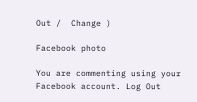Out /  Change )

Facebook photo

You are commenting using your Facebook account. Log Out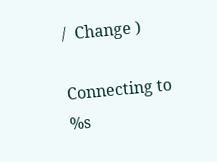/  Change )

Connecting to %s